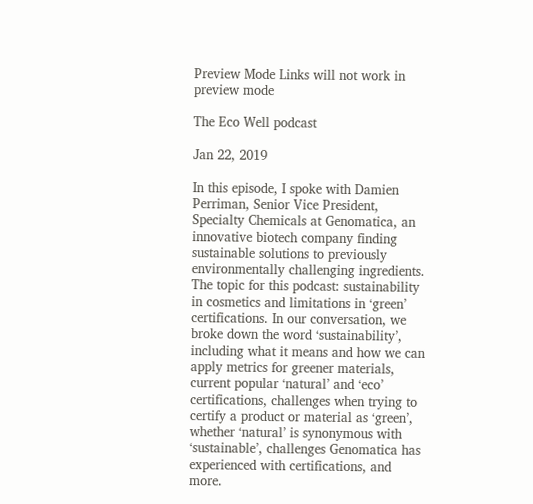Preview Mode Links will not work in preview mode

The Eco Well podcast

Jan 22, 2019

In this episode, I spoke with Damien Perriman, Senior Vice President, Specialty Chemicals at Genomatica, an innovative biotech company finding sustainable solutions to previously environmentally challenging ingredients. The topic for this podcast: sustainability in cosmetics and limitations in ‘green’ certifications. In our conversation, we broke down the word ‘sustainability’, including what it means and how we can apply metrics for greener materials, current popular ‘natural’ and ‘eco’ certifications, challenges when trying to certify a product or material as ‘green’, whether ‘natural’ is synonymous with ‘sustainable’, challenges Genomatica has experienced with certifications, and more.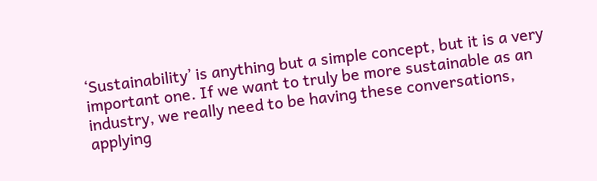‘Sustainability’ is anything but a simple concept, but it is a very important one. If we want to truly be more sustainable as an industry, we really need to be having these conversations, applying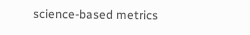science-based metrics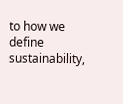to how we define sustainability,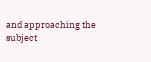and approaching the subject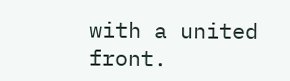with a united front.